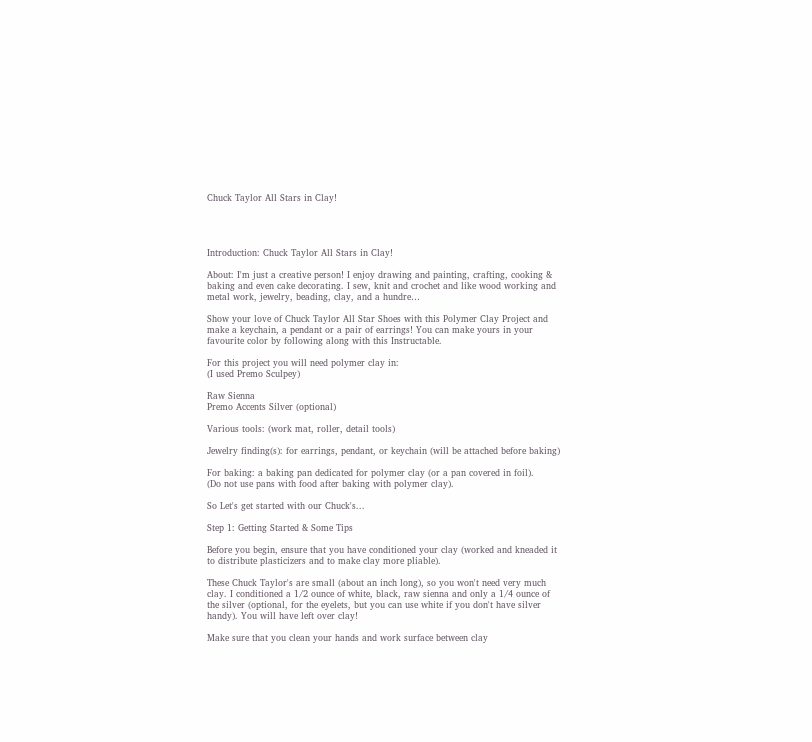Chuck Taylor All Stars in Clay!




Introduction: Chuck Taylor All Stars in Clay!

About: I'm just a creative person! I enjoy drawing and painting, crafting, cooking & baking and even cake decorating. I sew, knit and crochet and like wood working and metal work, jewelry, beading, clay, and a hundre…

Show your love of Chuck Taylor All Star Shoes with this Polymer Clay Project and make a keychain, a pendant or a pair of earrings! You can make yours in your favourite color by following along with this Instructable.

For this project you will need polymer clay in:
(I used Premo Sculpey)

Raw Sienna
Premo Accents Silver (optional)

Various tools: (work mat, roller, detail tools)

Jewelry finding(s): for earrings, pendant, or keychain (will be attached before baking)

For baking: a baking pan dedicated for polymer clay (or a pan covered in foil).
(Do not use pans with food after baking with polymer clay).

So Let's get started with our Chuck's...

Step 1: Getting Started & Some Tips

Before you begin, ensure that you have conditioned your clay (worked and kneaded it to distribute plasticizers and to make clay more pliable).

These Chuck Taylor's are small (about an inch long), so you won't need very much clay. I conditioned a 1/2 ounce of white, black, raw sienna and only a 1/4 ounce of the silver (optional, for the eyelets, but you can use white if you don't have silver handy). You will have left over clay!

Make sure that you clean your hands and work surface between clay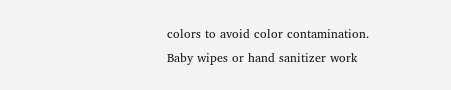colors to avoid color contamination. Baby wipes or hand sanitizer work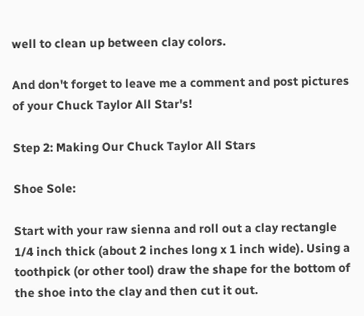well to clean up between clay colors.

And don't forget to leave me a comment and post pictures of your Chuck Taylor All Star's!

Step 2: Making Our Chuck Taylor All Stars

Shoe Sole:

Start with your raw sienna and roll out a clay rectangle 1/4 inch thick (about 2 inches long x 1 inch wide). Using a toothpick (or other tool) draw the shape for the bottom of the shoe into the clay and then cut it out.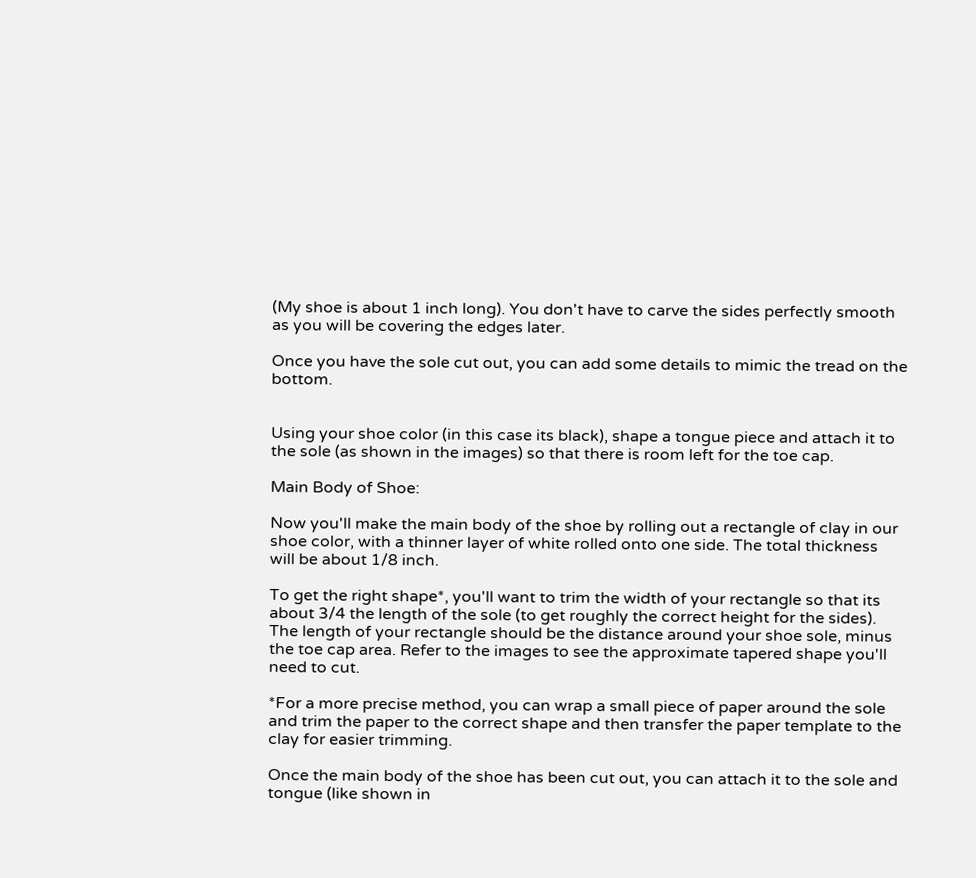(My shoe is about 1 inch long). You don't have to carve the sides perfectly smooth as you will be covering the edges later.

Once you have the sole cut out, you can add some details to mimic the tread on the bottom.


Using your shoe color (in this case its black), shape a tongue piece and attach it to the sole (as shown in the images) so that there is room left for the toe cap.

Main Body of Shoe:

Now you'll make the main body of the shoe by rolling out a rectangle of clay in our shoe color, with a thinner layer of white rolled onto one side. The total thickness will be about 1/8 inch.

To get the right shape*, you'll want to trim the width of your rectangle so that its about 3/4 the length of the sole (to get roughly the correct height for the sides). The length of your rectangle should be the distance around your shoe sole, minus the toe cap area. Refer to the images to see the approximate tapered shape you'll need to cut.

*For a more precise method, you can wrap a small piece of paper around the sole and trim the paper to the correct shape and then transfer the paper template to the clay for easier trimming.

Once the main body of the shoe has been cut out, you can attach it to the sole and tongue (like shown in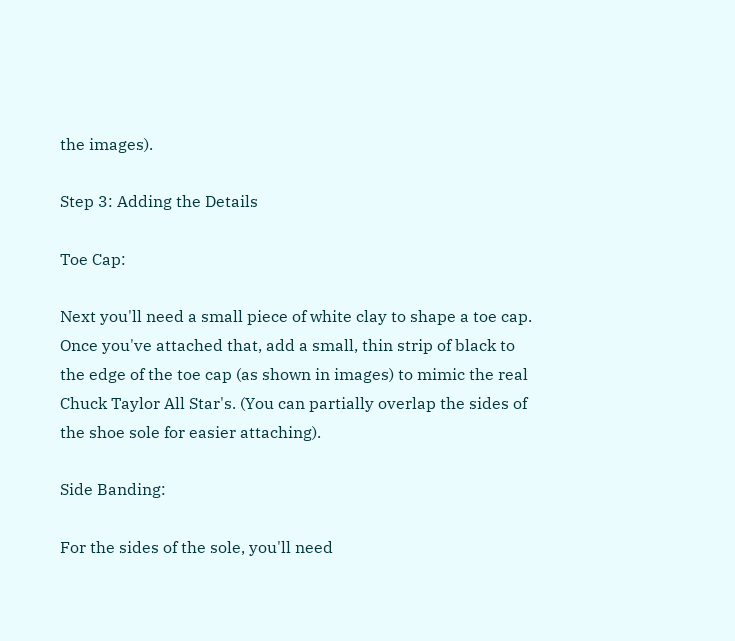the images).

Step 3: Adding the Details

Toe Cap:

Next you'll need a small piece of white clay to shape a toe cap. Once you've attached that, add a small, thin strip of black to the edge of the toe cap (as shown in images) to mimic the real Chuck Taylor All Star's. (You can partially overlap the sides of the shoe sole for easier attaching).

Side Banding:

For the sides of the sole, you'll need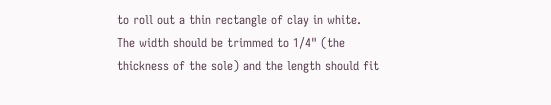to roll out a thin rectangle of clay in white. The width should be trimmed to 1/4" (the thickness of the sole) and the length should fit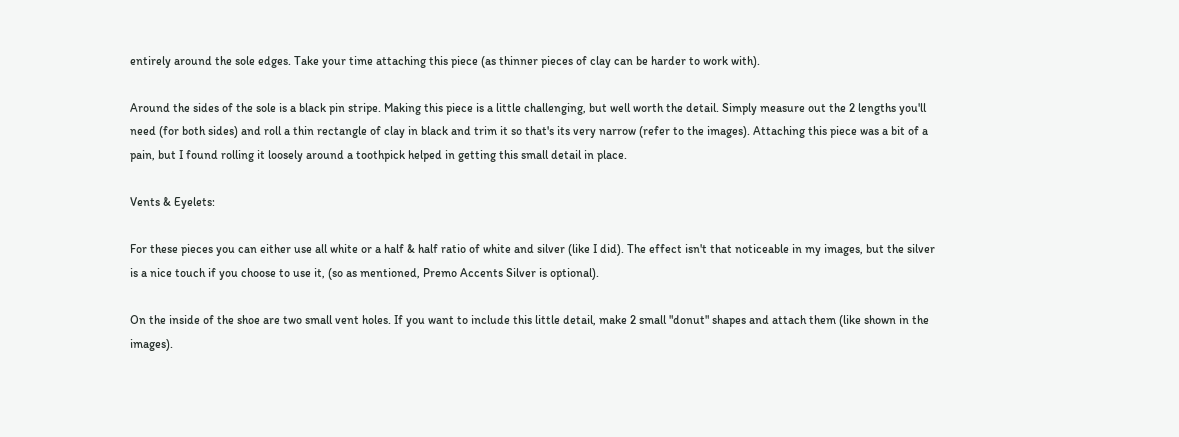entirely around the sole edges. Take your time attaching this piece (as thinner pieces of clay can be harder to work with).

Around the sides of the sole is a black pin stripe. Making this piece is a little challenging, but well worth the detail. Simply measure out the 2 lengths you'll need (for both sides) and roll a thin rectangle of clay in black and trim it so that's its very narrow (refer to the images). Attaching this piece was a bit of a pain, but I found rolling it loosely around a toothpick helped in getting this small detail in place.

Vents & Eyelets:

For these pieces you can either use all white or a half & half ratio of white and silver (like I did). The effect isn't that noticeable in my images, but the silver is a nice touch if you choose to use it, (so as mentioned, Premo Accents Silver is optional).

On the inside of the shoe are two small vent holes. If you want to include this little detail, make 2 small "donut" shapes and attach them (like shown in the images).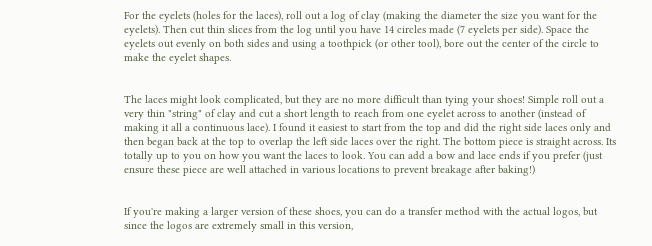For the eyelets (holes for the laces), roll out a log of clay (making the diameter the size you want for the eyelets). Then cut thin slices from the log until you have 14 circles made (7 eyelets per side). Space the eyelets out evenly on both sides and using a toothpick (or other tool), bore out the center of the circle to make the eyelet shapes.


The laces might look complicated, but they are no more difficult than tying your shoes! Simple roll out a very thin "string" of clay and cut a short length to reach from one eyelet across to another (instead of making it all a continuous lace). I found it easiest to start from the top and did the right side laces only and then began back at the top to overlap the left side laces over the right. The bottom piece is straight across. Its totally up to you on how you want the laces to look. You can add a bow and lace ends if you prefer (just ensure these piece are well attached in various locations to prevent breakage after baking!)


If you're making a larger version of these shoes, you can do a transfer method with the actual logos, but since the logos are extremely small in this version,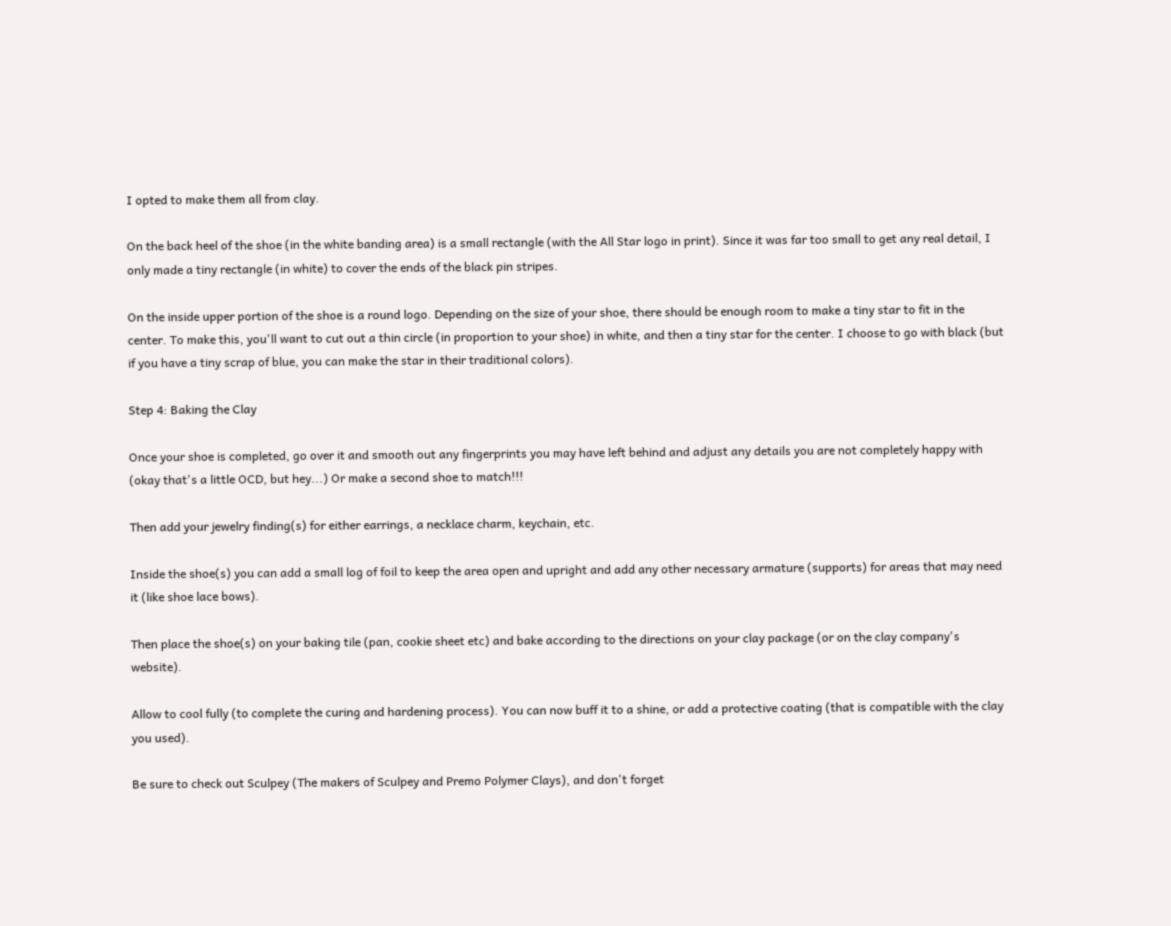I opted to make them all from clay.

On the back heel of the shoe (in the white banding area) is a small rectangle (with the All Star logo in print). Since it was far too small to get any real detail, I only made a tiny rectangle (in white) to cover the ends of the black pin stripes.

On the inside upper portion of the shoe is a round logo. Depending on the size of your shoe, there should be enough room to make a tiny star to fit in the center. To make this, you'll want to cut out a thin circle (in proportion to your shoe) in white, and then a tiny star for the center. I choose to go with black (but if you have a tiny scrap of blue, you can make the star in their traditional colors).

Step 4: Baking the Clay

Once your shoe is completed, go over it and smooth out any fingerprints you may have left behind and adjust any details you are not completely happy with (okay that's a little OCD, but hey...) Or make a second shoe to match!!!

Then add your jewelry finding(s) for either earrings, a necklace charm, keychain, etc.

Inside the shoe(s) you can add a small log of foil to keep the area open and upright and add any other necessary armature (supports) for areas that may need it (like shoe lace bows).

Then place the shoe(s) on your baking tile (pan, cookie sheet etc) and bake according to the directions on your clay package (or on the clay company's website).

Allow to cool fully (to complete the curing and hardening process). You can now buff it to a shine, or add a protective coating (that is compatible with the clay you used).

Be sure to check out Sculpey (The makers of Sculpey and Premo Polymer Clays), and don't forget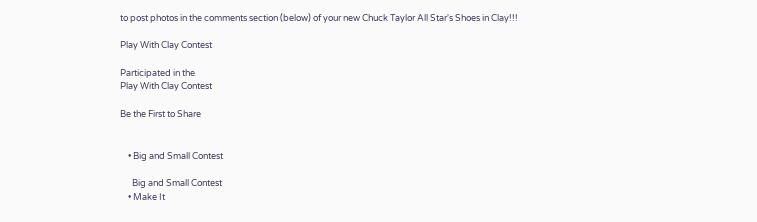to post photos in the comments section (below) of your new Chuck Taylor All Star's Shoes in Clay!!!

Play With Clay Contest

Participated in the
Play With Clay Contest

Be the First to Share


    • Big and Small Contest

      Big and Small Contest
    • Make It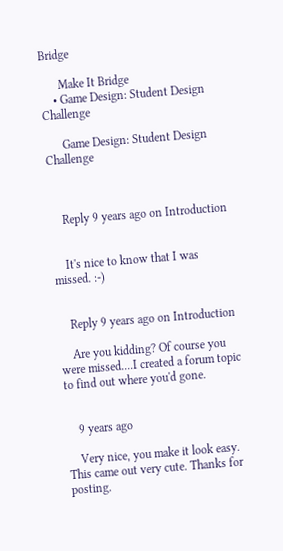Bridge

      Make It Bridge
    • Game Design: Student Design Challenge

      Game Design: Student Design Challenge



    Reply 9 years ago on Introduction


    It's nice to know that I was missed. :-)


    Reply 9 years ago on Introduction

    Are you kidding? Of course you were missed....I created a forum topic to find out where you'd gone.


    9 years ago

    Very nice, you make it look easy. This came out very cute. Thanks for posting.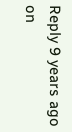Reply 9 years ago on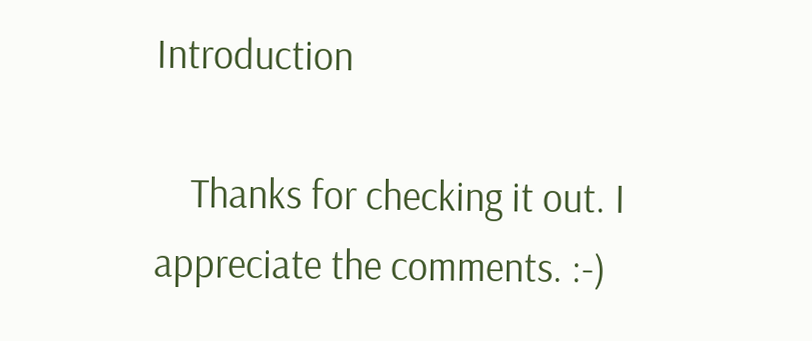Introduction

    Thanks for checking it out. I appreciate the comments. :-)